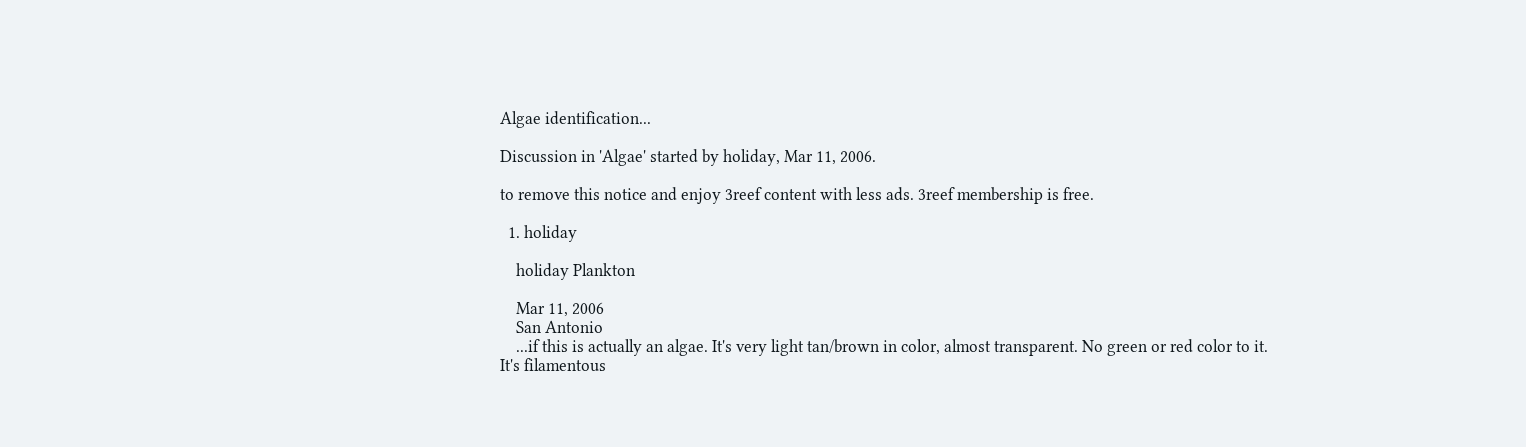Algae identification...

Discussion in 'Algae' started by holiday, Mar 11, 2006.

to remove this notice and enjoy 3reef content with less ads. 3reef membership is free.

  1. holiday

    holiday Plankton

    Mar 11, 2006
    San Antonio
    ...if this is actually an algae. It's very light tan/brown in color, almost transparent. No green or red color to it. It's filamentous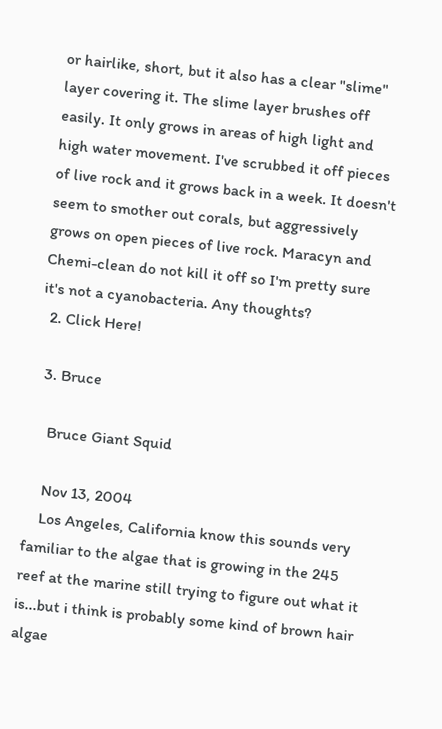or hairlike, short, but it also has a clear "slime" layer covering it. The slime layer brushes off easily. It only grows in areas of high light and high water movement. I've scrubbed it off pieces of live rock and it grows back in a week. It doesn't seem to smother out corals, but aggressively grows on open pieces of live rock. Maracyn and Chemi-clean do not kill it off so I'm pretty sure it's not a cyanobacteria. Any thoughts?
  2. Click Here!

  3. Bruce

    Bruce Giant Squid

    Nov 13, 2004
    Los Angeles, California know this sounds very familiar to the algae that is growing in the 245 reef at the marine still trying to figure out what it is...but i think is probably some kind of brown hair algae